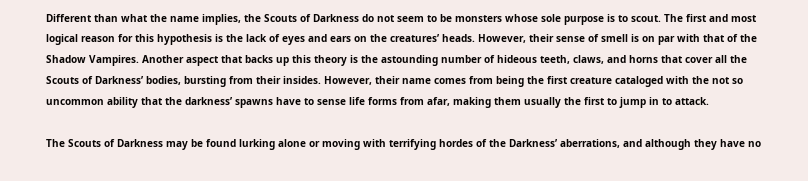Different than what the name implies, the Scouts of Darkness do not seem to be monsters whose sole purpose is to scout. The first and most logical reason for this hypothesis is the lack of eyes and ears on the creatures’ heads. However, their sense of smell is on par with that of the Shadow Vampires. Another aspect that backs up this theory is the astounding number of hideous teeth, claws, and horns that cover all the Scouts of Darkness’ bodies, bursting from their insides. However, their name comes from being the first creature cataloged with the not so uncommon ability that the darkness’ spawns have to sense life forms from afar, making them usually the first to jump in to attack.

The Scouts of Darkness may be found lurking alone or moving with terrifying hordes of the Darkness’ aberrations, and although they have no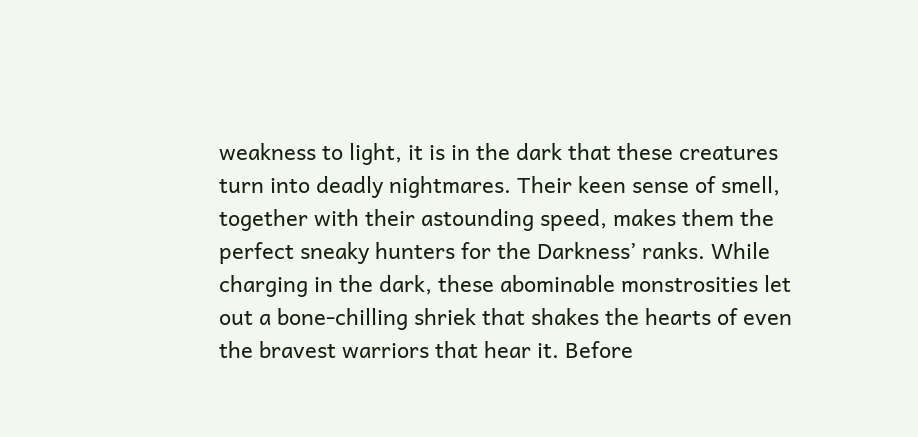weakness to light, it is in the dark that these creatures turn into deadly nightmares. Their keen sense of smell, together with their astounding speed, makes them the perfect sneaky hunters for the Darkness’ ranks. While charging in the dark, these abominable monstrosities let out a bone-chilling shriek that shakes the hearts of even the bravest warriors that hear it. Before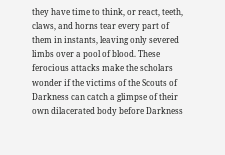they have time to think, or react, teeth, claws, and horns tear every part of them in instants, leaving only severed limbs over a pool of blood. These ferocious attacks make the scholars wonder if the victims of the Scouts of Darkness can catch a glimpse of their own dilacerated body before Darkness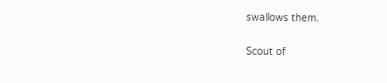swallows them.

Scout of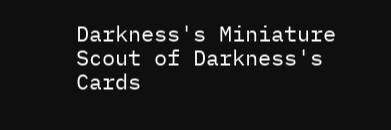Darkness's Miniature
Scout of Darkness's Cards